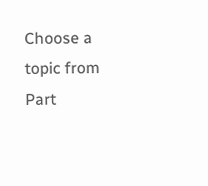Choose a topic from Part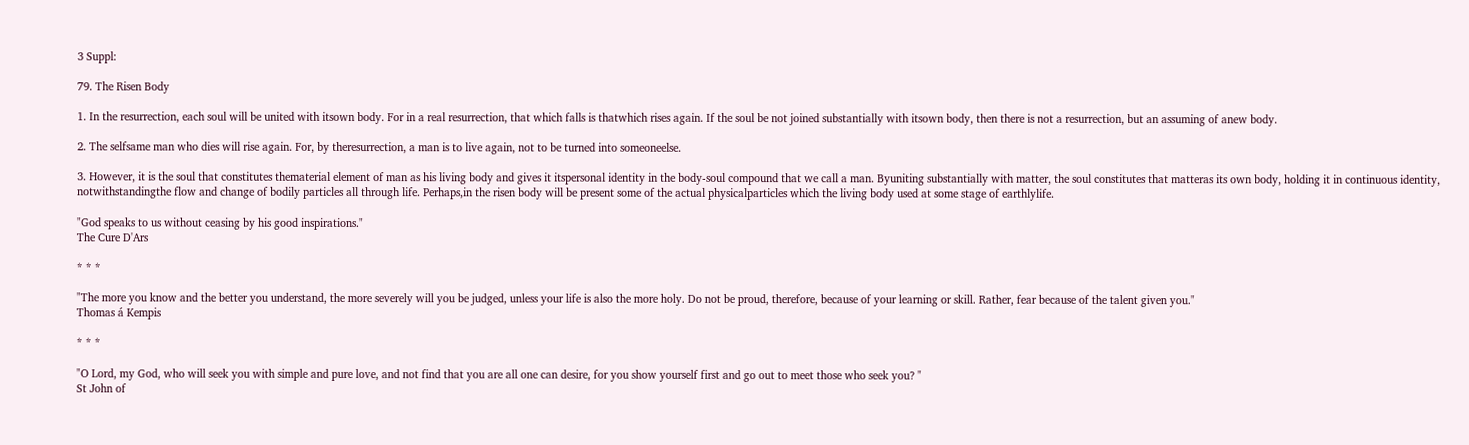3 Suppl:

79. The Risen Body

1. In the resurrection, each soul will be united with itsown body. For in a real resurrection, that which falls is thatwhich rises again. If the soul be not joined substantially with itsown body, then there is not a resurrection, but an assuming of anew body.

2. The selfsame man who dies will rise again. For, by theresurrection, a man is to live again, not to be turned into someoneelse.

3. However, it is the soul that constitutes thematerial element of man as his living body and gives it itspersonal identity in the body-soul compound that we call a man. Byuniting substantially with matter, the soul constitutes that matteras its own body, holding it in continuous identity, notwithstandingthe flow and change of bodily particles all through life. Perhaps,in the risen body will be present some of the actual physicalparticles which the living body used at some stage of earthlylife.

"God speaks to us without ceasing by his good inspirations."
The Cure D'Ars

* * *

"The more you know and the better you understand, the more severely will you be judged, unless your life is also the more holy. Do not be proud, therefore, because of your learning or skill. Rather, fear because of the talent given you."
Thomas á Kempis

* * *

"O Lord, my God, who will seek you with simple and pure love, and not find that you are all one can desire, for you show yourself first and go out to meet those who seek you? "
St John of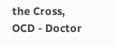the Cross, OCD - Doctor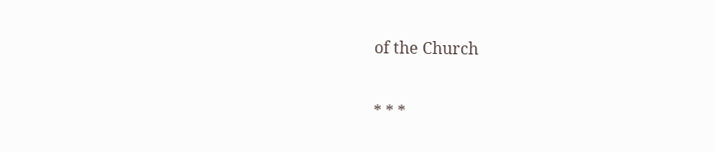of the Church

* * *